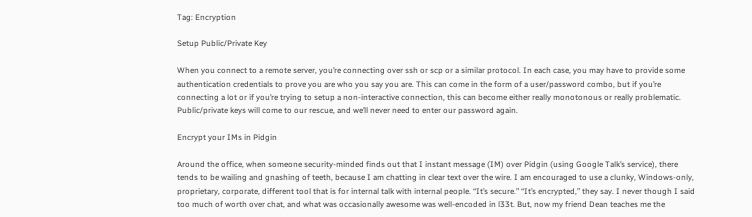Tag: Encryption

Setup Public/Private Key

When you connect to a remote server, you’re connecting over ssh or scp or a similar protocol. In each case, you may have to provide some authentication credentials to prove you are who you say you are. This can come in the form of a user/password combo, but if you’re connecting a lot or if you’re trying to setup a non-interactive connection, this can become either really monotonous or really problematic. Public/private keys will come to our rescue, and we’ll never need to enter our password again.

Encrypt your IMs in Pidgin

Around the office, when someone security-minded finds out that I instant message (IM) over Pidgin (using Google Talk’s service), there tends to be wailing and gnashing of teeth, because I am chatting in clear text over the wire. I am encouraged to use a clunky, Windows-only, proprietary, corporate, different tool that is for internal talk with internal people. “It’s secure.” “It’s encrypted,” they say. I never though I said too much of worth over chat, and what was occasionally awesome was well-encoded in l33t. But, now my friend Dean teaches me the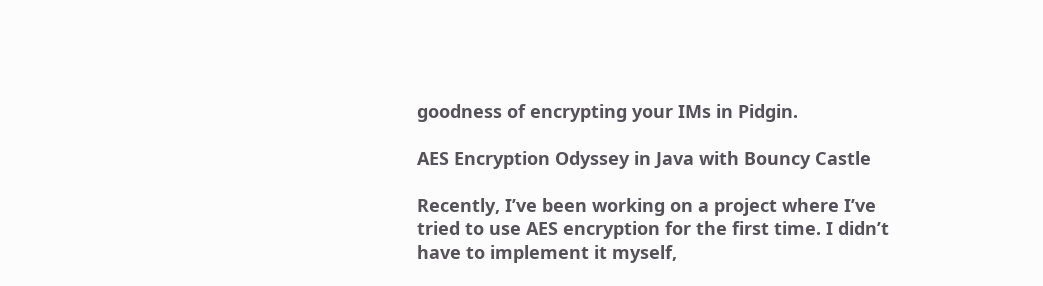goodness of encrypting your IMs in Pidgin.

AES Encryption Odyssey in Java with Bouncy Castle

Recently, I’ve been working on a project where I’ve tried to use AES encryption for the first time. I didn’t have to implement it myself,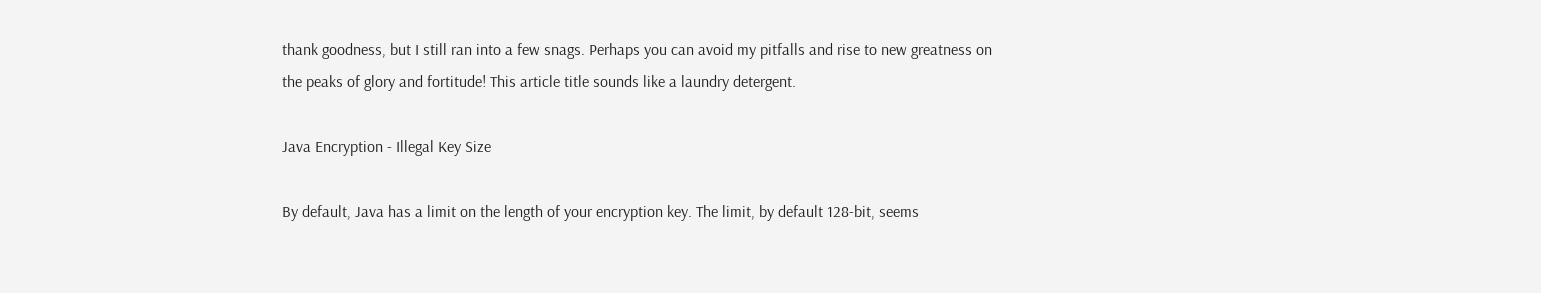thank goodness, but I still ran into a few snags. Perhaps you can avoid my pitfalls and rise to new greatness on the peaks of glory and fortitude! This article title sounds like a laundry detergent.

Java Encryption - Illegal Key Size

By default, Java has a limit on the length of your encryption key. The limit, by default 128-bit, seems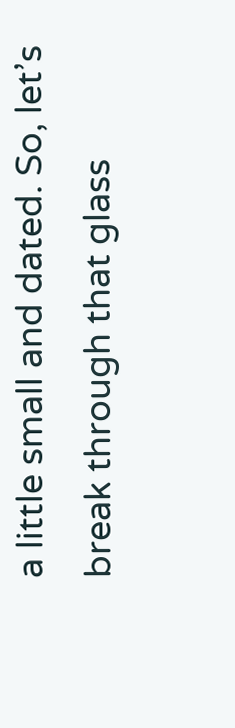a little small and dated. So, let’s break through that glass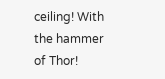ceiling! With the hammer of Thor!